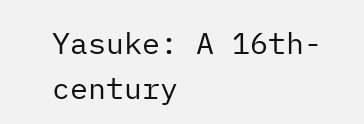Yasuke: A 16th-century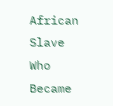African Slave Who Became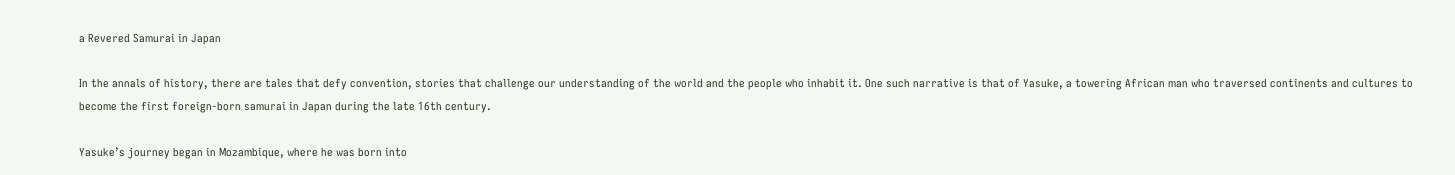a Revered Samurai in Japan

In the annals of history, there are tales that defy convention, stories that challenge our understanding of the world and the people who inhabit it. One such narrative is that of Yasuke, a towering African man who traversed continents and cultures to become the first foreign-born samurai in Japan during the late 16th century.

Yasuke’s journey began in Mozambique, where he was born into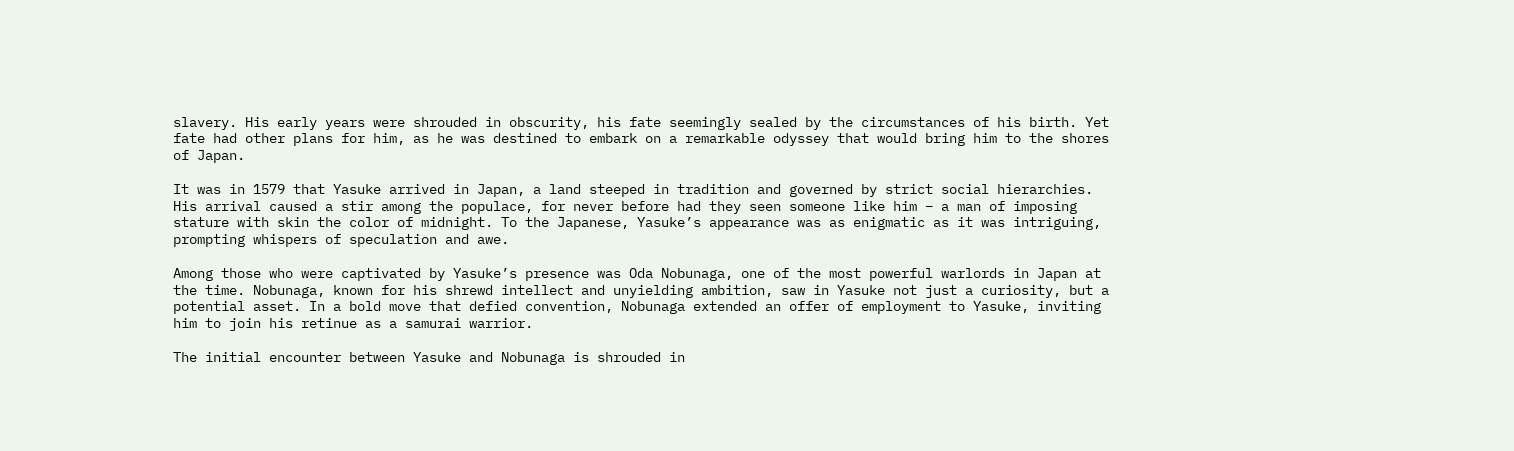slavery. His early years were shrouded in obscurity, his fate seemingly sealed by the circumstances of his birth. Yet fate had other plans for him, as he was destined to embark on a remarkable odyssey that would bring him to the shores of Japan.

It was in 1579 that Yasuke arrived in Japan, a land steeped in tradition and governed by strict social hierarchies. His arrival caused a stir among the populace, for never before had they seen someone like him – a man of imposing stature with skin the color of midnight. To the Japanese, Yasuke’s appearance was as enigmatic as it was intriguing, prompting whispers of speculation and awe.

Among those who were captivated by Yasuke’s presence was Oda Nobunaga, one of the most powerful warlords in Japan at the time. Nobunaga, known for his shrewd intellect and unyielding ambition, saw in Yasuke not just a curiosity, but a potential asset. In a bold move that defied convention, Nobunaga extended an offer of employment to Yasuke, inviting him to join his retinue as a samurai warrior.

The initial encounter between Yasuke and Nobunaga is shrouded in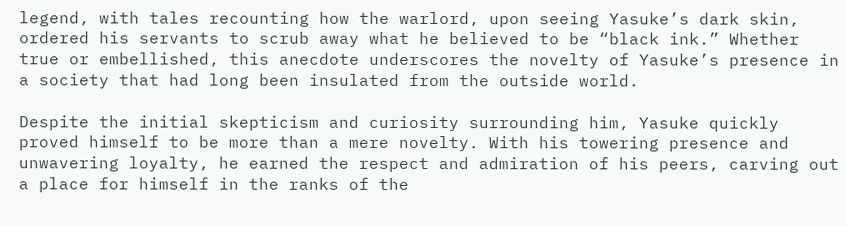legend, with tales recounting how the warlord, upon seeing Yasuke’s dark skin, ordered his servants to scrub away what he believed to be “black ink.” Whether true or embellished, this anecdote underscores the novelty of Yasuke’s presence in a society that had long been insulated from the outside world.

Despite the initial skepticism and curiosity surrounding him, Yasuke quickly proved himself to be more than a mere novelty. With his towering presence and unwavering loyalty, he earned the respect and admiration of his peers, carving out a place for himself in the ranks of the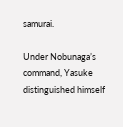samurai.

Under Nobunaga’s command, Yasuke distinguished himself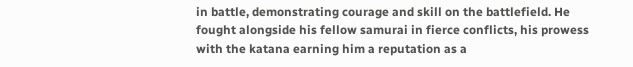in battle, demonstrating courage and skill on the battlefield. He fought alongside his fellow samurai in fierce conflicts, his prowess with the katana earning him a reputation as a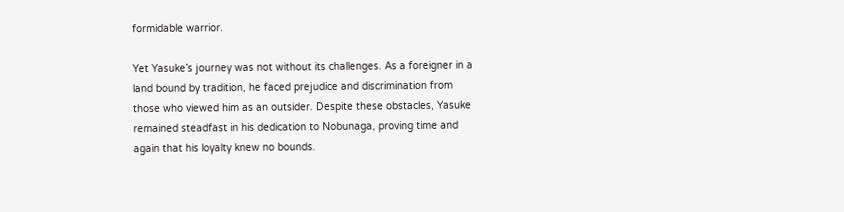formidable warrior.

Yet Yasuke’s journey was not without its challenges. As a foreigner in a land bound by tradition, he faced prejudice and discrimination from those who viewed him as an outsider. Despite these obstacles, Yasuke remained steadfast in his dedication to Nobunaga, proving time and again that his loyalty knew no bounds.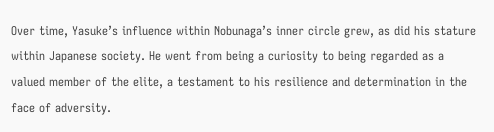Over time, Yasuke’s influence within Nobunaga’s inner circle grew, as did his stature within Japanese society. He went from being a curiosity to being regarded as a valued member of the elite, a testament to his resilience and determination in the face of adversity.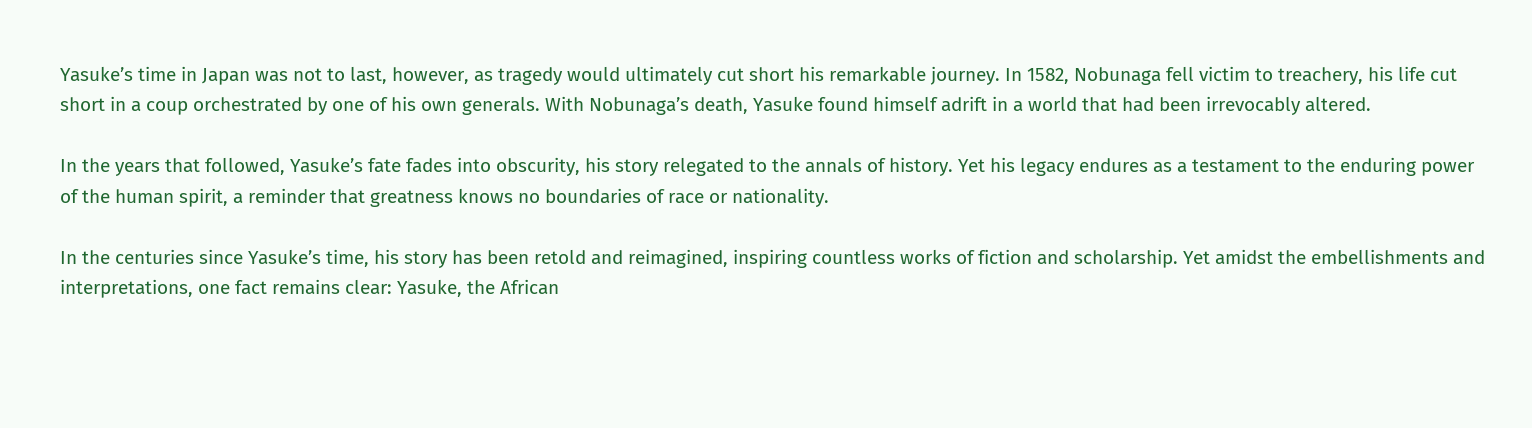Yasuke’s time in Japan was not to last, however, as tragedy would ultimately cut short his remarkable journey. In 1582, Nobunaga fell victim to treachery, his life cut short in a coup orchestrated by one of his own generals. With Nobunaga’s death, Yasuke found himself adrift in a world that had been irrevocably altered.

In the years that followed, Yasuke’s fate fades into obscurity, his story relegated to the annals of history. Yet his legacy endures as a testament to the enduring power of the human spirit, a reminder that greatness knows no boundaries of race or nationality.

In the centuries since Yasuke’s time, his story has been retold and reimagined, inspiring countless works of fiction and scholarship. Yet amidst the embellishments and interpretations, one fact remains clear: Yasuke, the African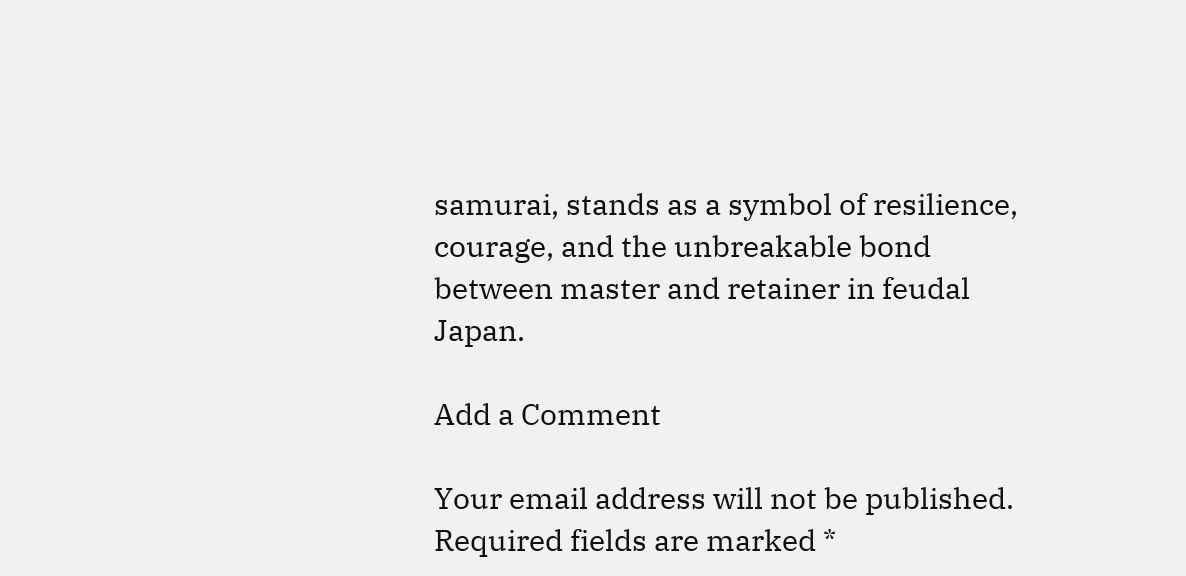samurai, stands as a symbol of resilience, courage, and the unbreakable bond between master and retainer in feudal Japan.

Add a Comment

Your email address will not be published. Required fields are marked *